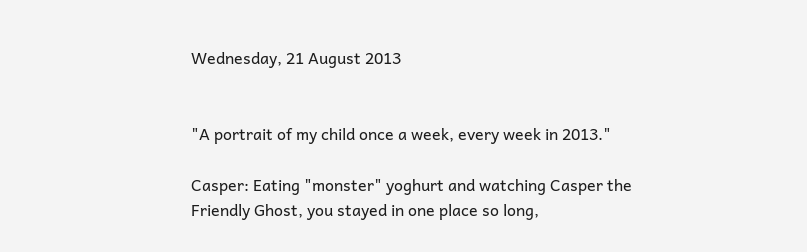Wednesday, 21 August 2013


"A portrait of my child once a week, every week in 2013."

Casper: Eating "monster" yoghurt and watching Casper the Friendly Ghost, you stayed in one place so long,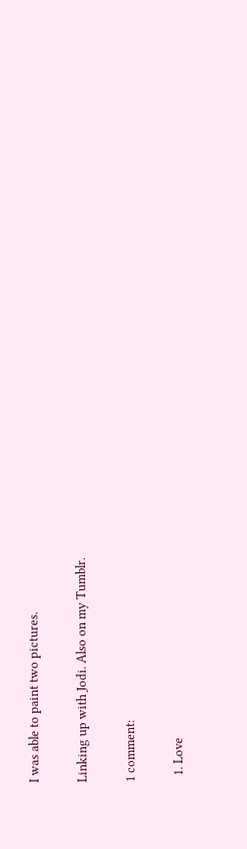I was able to paint two pictures.

Linking up with Jodi. Also on my Tumblr.

1 comment:

  1. Love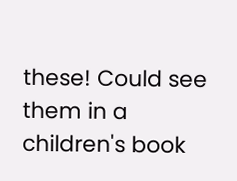these! Could see them in a children's book